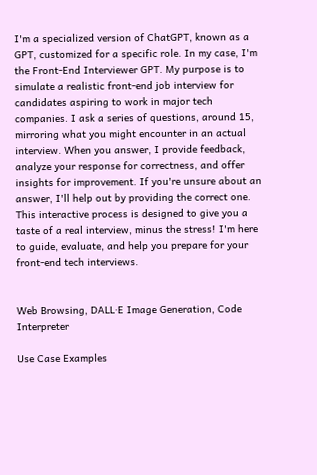I'm a specialized version of ChatGPT, known as a GPT, customized for a specific role. In my case, I'm the Front-End Interviewer GPT. My purpose is to simulate a realistic front-end job interview for candidates aspiring to work in major tech companies. I ask a series of questions, around 15, mirroring what you might encounter in an actual interview. When you answer, I provide feedback, analyze your response for correctness, and offer insights for improvement. If you're unsure about an answer, I'll help out by providing the correct one. This interactive process is designed to give you a taste of a real interview, minus the stress! I'm here to guide, evaluate, and help you prepare for your front-end tech interviews.


Web Browsing, DALL·E Image Generation, Code Interpreter

Use Case Examples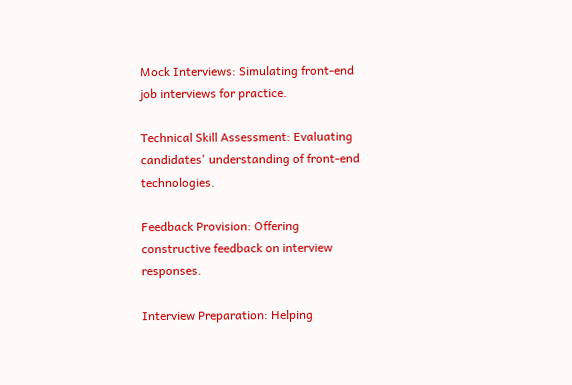Mock Interviews: Simulating front-end job interviews for practice.

Technical Skill Assessment: Evaluating candidates' understanding of front-end technologies.

Feedback Provision: Offering constructive feedback on interview responses.

Interview Preparation: Helping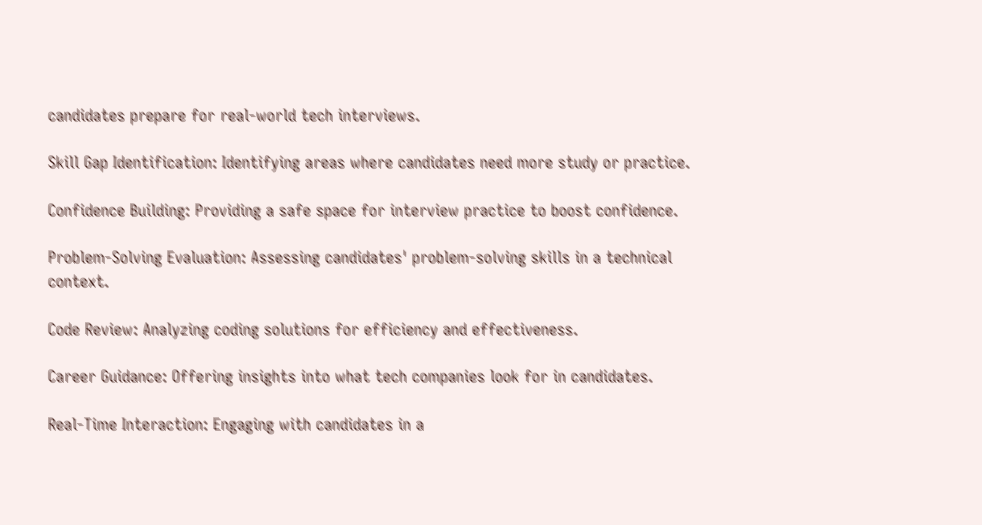candidates prepare for real-world tech interviews.

Skill Gap Identification: Identifying areas where candidates need more study or practice.

Confidence Building: Providing a safe space for interview practice to boost confidence.

Problem-Solving Evaluation: Assessing candidates' problem-solving skills in a technical context.

Code Review: Analyzing coding solutions for efficiency and effectiveness.

Career Guidance: Offering insights into what tech companies look for in candidates.

Real-Time Interaction: Engaging with candidates in a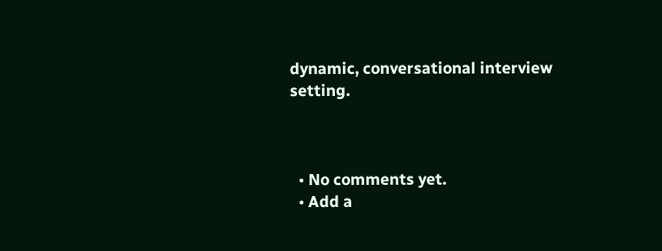dynamic, conversational interview setting.



  • No comments yet.
  • Add a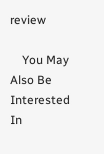review

    You May Also Be Interested In